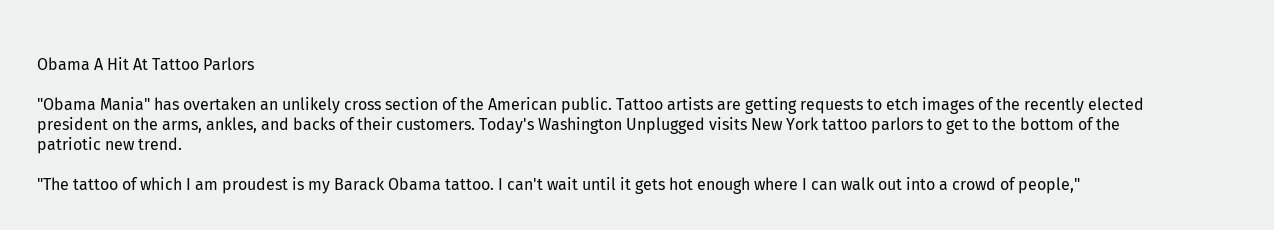Obama A Hit At Tattoo Parlors

"Obama Mania" has overtaken an unlikely cross section of the American public. Tattoo artists are getting requests to etch images of the recently elected president on the arms, ankles, and backs of their customers. Today's Washington Unplugged visits New York tattoo parlors to get to the bottom of the patriotic new trend.

"The tattoo of which I am proudest is my Barack Obama tattoo. I can't wait until it gets hot enough where I can walk out into a crowd of people,"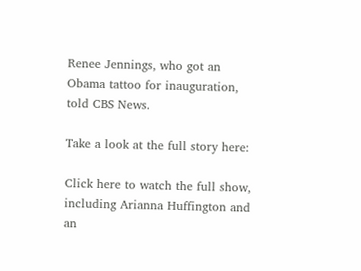Renee Jennings, who got an Obama tattoo for inauguration, told CBS News.

Take a look at the full story here:

Click here to watch the full show, including Arianna Huffington and an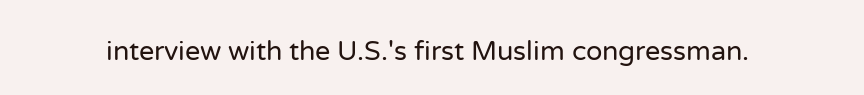interview with the U.S.'s first Muslim congressman.